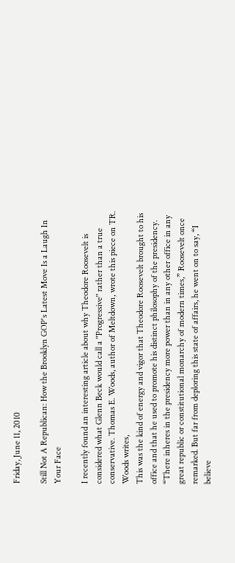Friday, June 11, 2010

Still Not A Republican: How the Brooklyn GOP's Latest Move Is a Laugh In Your Face

I recently found an interesting article about why Theodore Roosevelt is considered what Glenn Beck would call a "Progressive" rather than a true conservative. Thomas E. Woods, author of Meltdown, wrote this piece on TR. Woods writes,
This was the kind of energy and vigor that Theodore Roosevelt brought to his office and that he used to promote his distinct philosophy of the presidency. “There inheres in the presidency more power than in any other office in any great republic or constitutional monarchy of modern times,” Roosevelt once remarked. But far from deploring this state of affairs, he went on to say, “I believe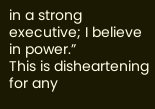in a strong executive; I believe in power.”
This is disheartening for any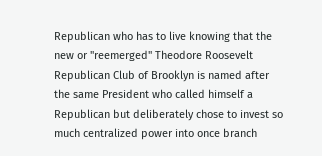Republican who has to live knowing that the new or "reemerged" Theodore Roosevelt Republican Club of Brooklyn is named after the same President who called himself a Republican but deliberately chose to invest so much centralized power into once branch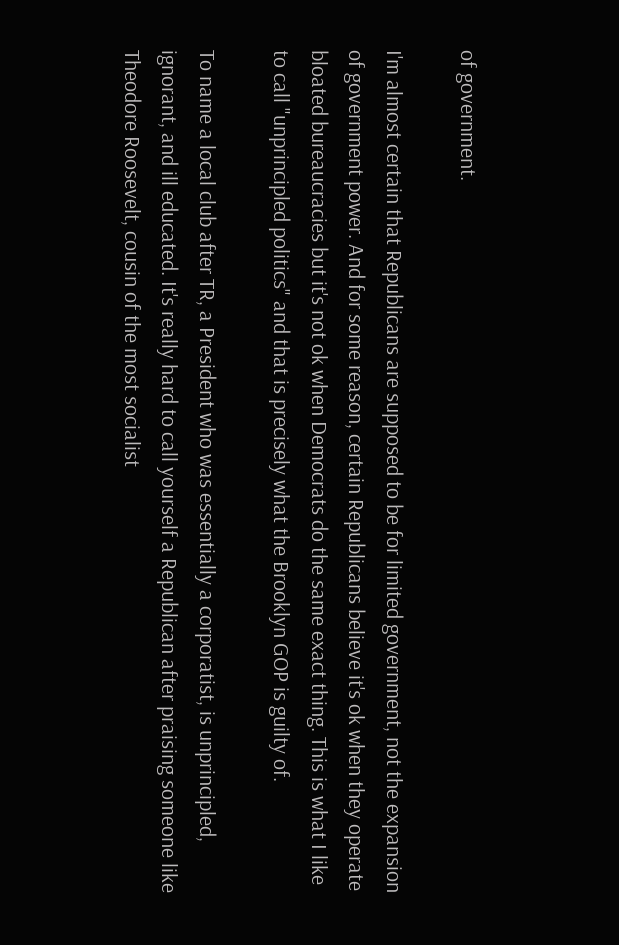of government.

I'm almost certain that Republicans are supposed to be for limited government, not the expansion of government power. And for some reason, certain Republicans believe it's ok when they operate bloated bureaucracies but it's not ok when Democrats do the same exact thing. This is what I like to call "unprincipled politics" and that is precisely what the Brooklyn GOP is guilty of.

To name a local club after TR, a President who was essentially a corporatist, is unprincipled, ignorant, and ill educated. It's really hard to call yourself a Republican after praising someone like Theodore Roosevelt, cousin of the most socialist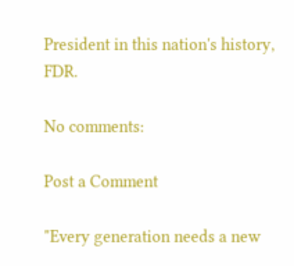President in this nation's history, FDR.

No comments:

Post a Comment

"Every generation needs a new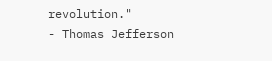revolution."
- Thomas Jefferson